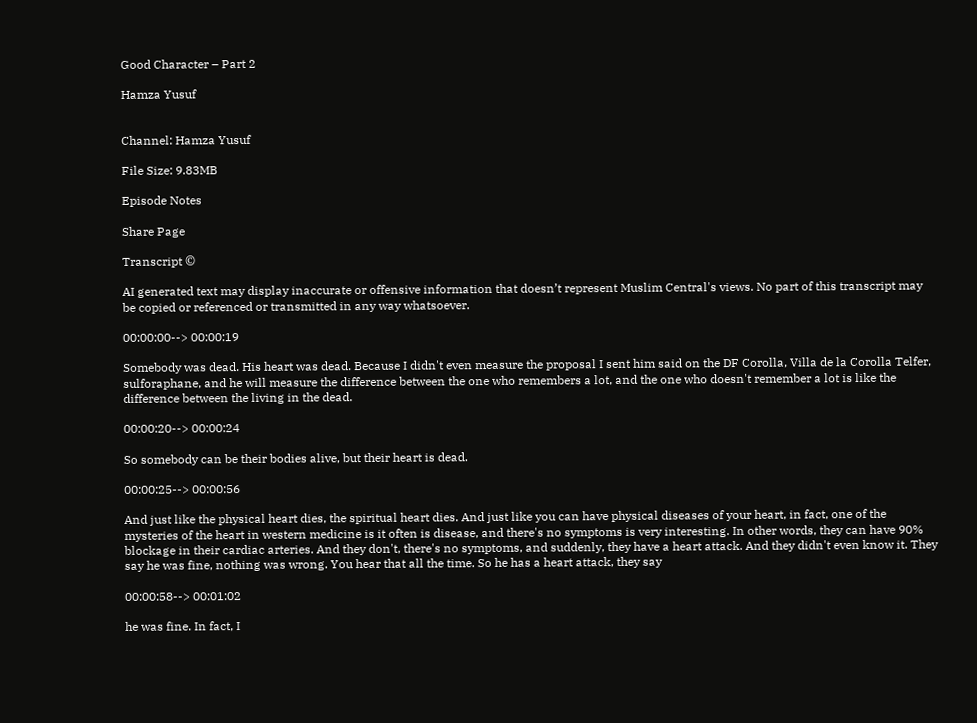Good Character – Part 2

Hamza Yusuf


Channel: Hamza Yusuf

File Size: 9.83MB

Episode Notes

Share Page

Transcript ©

AI generated text may display inaccurate or offensive information that doesn’t represent Muslim Central's views. No part of this transcript may be copied or referenced or transmitted in any way whatsoever.

00:00:00--> 00:00:19

Somebody was dead. His heart was dead. Because I didn't even measure the proposal I sent him said on the DF Corolla, Villa de la Corolla Telfer, sulforaphane, and he will measure the difference between the one who remembers a lot, and the one who doesn't remember a lot is like the difference between the living in the dead.

00:00:20--> 00:00:24

So somebody can be their bodies alive, but their heart is dead.

00:00:25--> 00:00:56

And just like the physical heart dies, the spiritual heart dies. And just like you can have physical diseases of your heart, in fact, one of the mysteries of the heart in western medicine is it often is disease, and there's no symptoms is very interesting. In other words, they can have 90% blockage in their cardiac arteries. And they don't, there's no symptoms, and suddenly, they have a heart attack. And they didn't even know it. They say he was fine, nothing was wrong. You hear that all the time. So he has a heart attack, they say

00:00:58--> 00:01:02

he was fine. In fact, I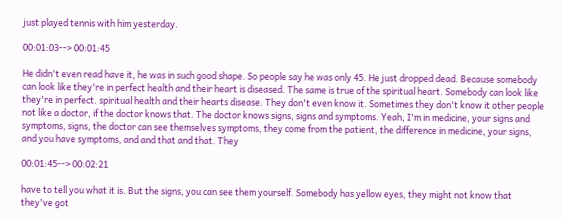just played tennis with him yesterday.

00:01:03--> 00:01:45

He didn't even read have it, he was in such good shape. So people say he was only 45. He just dropped dead. Because somebody can look like they're in perfect health and their heart is diseased. The same is true of the spiritual heart. Somebody can look like they're in perfect. spiritual health and their hearts disease. They don't even know it. Sometimes they don't know it other people not like a doctor, if the doctor knows that. The doctor knows signs, signs and symptoms. Yeah, I'm in medicine, your signs and symptoms, signs, the doctor can see themselves symptoms, they come from the patient, the difference in medicine, your signs, and you have symptoms, and and that and that. They

00:01:45--> 00:02:21

have to tell you what it is. But the signs, you can see them yourself. Somebody has yellow eyes, they might not know that they've got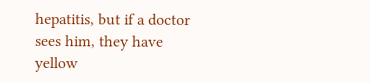hepatitis, but if a doctor sees him, they have yellow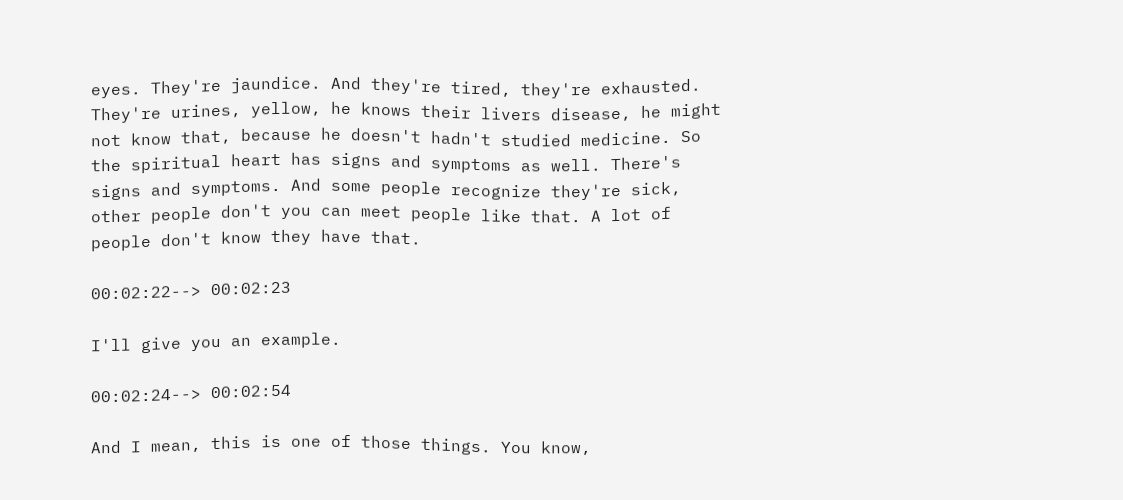eyes. They're jaundice. And they're tired, they're exhausted. They're urines, yellow, he knows their livers disease, he might not know that, because he doesn't hadn't studied medicine. So the spiritual heart has signs and symptoms as well. There's signs and symptoms. And some people recognize they're sick, other people don't you can meet people like that. A lot of people don't know they have that.

00:02:22--> 00:02:23

I'll give you an example.

00:02:24--> 00:02:54

And I mean, this is one of those things. You know,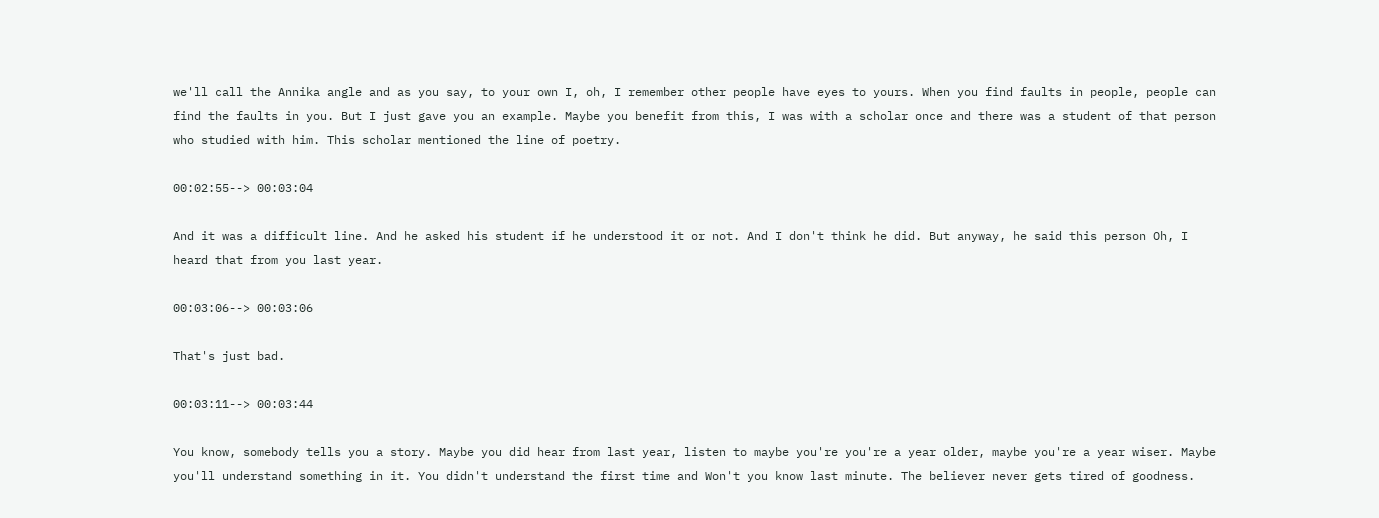we'll call the Annika angle and as you say, to your own I, oh, I remember other people have eyes to yours. When you find faults in people, people can find the faults in you. But I just gave you an example. Maybe you benefit from this, I was with a scholar once and there was a student of that person who studied with him. This scholar mentioned the line of poetry.

00:02:55--> 00:03:04

And it was a difficult line. And he asked his student if he understood it or not. And I don't think he did. But anyway, he said this person Oh, I heard that from you last year.

00:03:06--> 00:03:06

That's just bad.

00:03:11--> 00:03:44

You know, somebody tells you a story. Maybe you did hear from last year, listen to maybe you're you're a year older, maybe you're a year wiser. Maybe you'll understand something in it. You didn't understand the first time and Won't you know last minute. The believer never gets tired of goodness.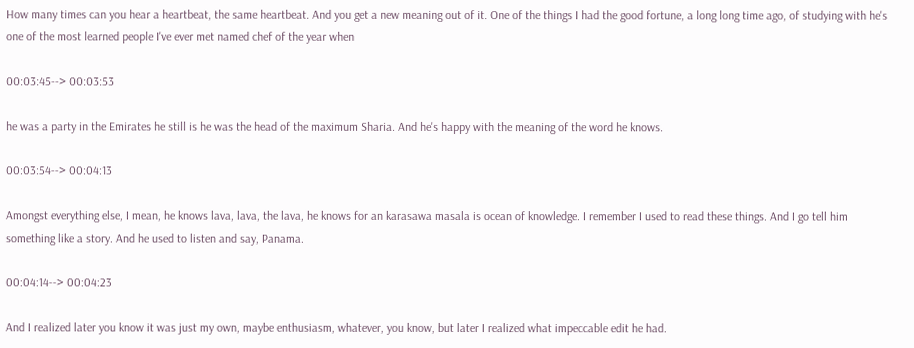How many times can you hear a heartbeat, the same heartbeat. And you get a new meaning out of it. One of the things I had the good fortune, a long long time ago, of studying with he's one of the most learned people I've ever met named chef of the year when

00:03:45--> 00:03:53

he was a party in the Emirates he still is he was the head of the maximum Sharia. And he's happy with the meaning of the word he knows.

00:03:54--> 00:04:13

Amongst everything else, I mean, he knows lava, lava, the lava, he knows for an karasawa masala is ocean of knowledge. I remember I used to read these things. And I go tell him something like a story. And he used to listen and say, Panama.

00:04:14--> 00:04:23

And I realized later you know it was just my own, maybe enthusiasm, whatever, you know, but later I realized what impeccable edit he had.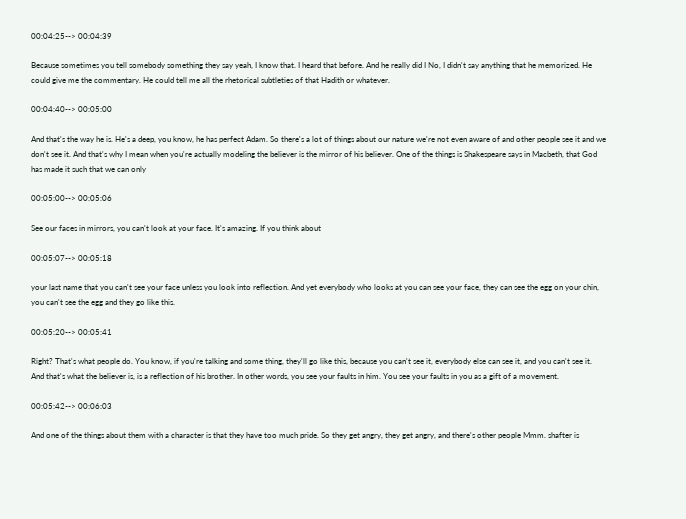00:04:25--> 00:04:39

Because sometimes you tell somebody something they say yeah, I know that. I heard that before. And he really did I No, I didn't say anything that he memorized. He could give me the commentary. He could tell me all the rhetorical subtleties of that Hadith or whatever.

00:04:40--> 00:05:00

And that's the way he is. He's a deep, you know, he has perfect Adam. So there's a lot of things about our nature we're not even aware of and other people see it and we don't see it. And that's why I mean when you're actually modeling the believer is the mirror of his believer. One of the things is Shakespeare says in Macbeth, that God has made it such that we can only

00:05:00--> 00:05:06

See our faces in mirrors, you can't look at your face. It's amazing. If you think about

00:05:07--> 00:05:18

your last name that you can't see your face unless you look into reflection. And yet everybody who looks at you can see your face, they can see the egg on your chin, you can't see the egg and they go like this.

00:05:20--> 00:05:41

Right? That's what people do. You know, if you're talking and some thing, they'll go like this, because you can't see it, everybody else can see it, and you can't see it. And that's what the believer is, is a reflection of his brother. In other words, you see your faults in him. You see your faults in you as a gift of a movement.

00:05:42--> 00:06:03

And one of the things about them with a character is that they have too much pride. So they get angry, they get angry, and there's other people Mmm. shafter is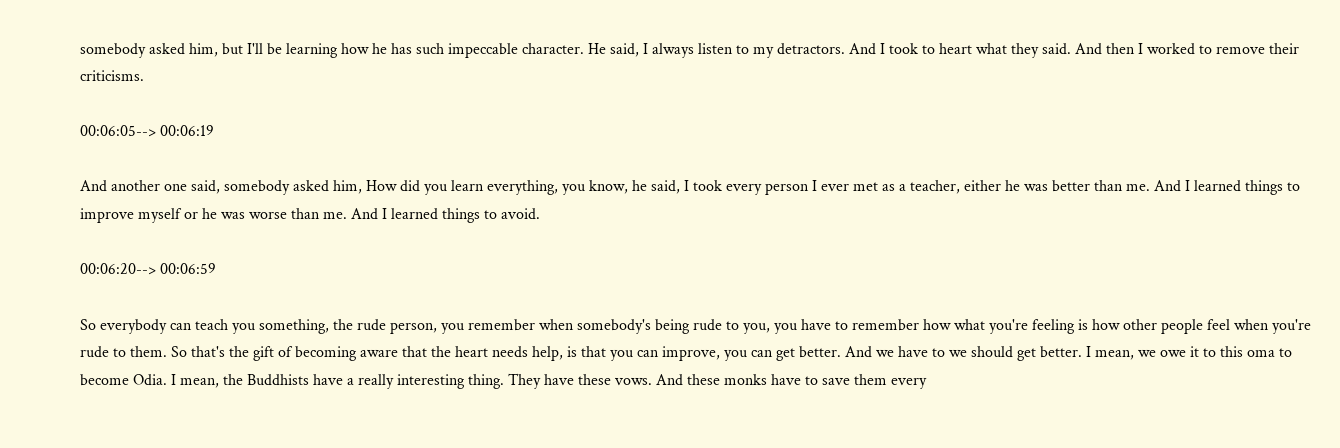somebody asked him, but I'll be learning how he has such impeccable character. He said, I always listen to my detractors. And I took to heart what they said. And then I worked to remove their criticisms.

00:06:05--> 00:06:19

And another one said, somebody asked him, How did you learn everything, you know, he said, I took every person I ever met as a teacher, either he was better than me. And I learned things to improve myself or he was worse than me. And I learned things to avoid.

00:06:20--> 00:06:59

So everybody can teach you something, the rude person, you remember when somebody's being rude to you, you have to remember how what you're feeling is how other people feel when you're rude to them. So that's the gift of becoming aware that the heart needs help, is that you can improve, you can get better. And we have to we should get better. I mean, we owe it to this oma to become Odia. I mean, the Buddhists have a really interesting thing. They have these vows. And these monks have to save them every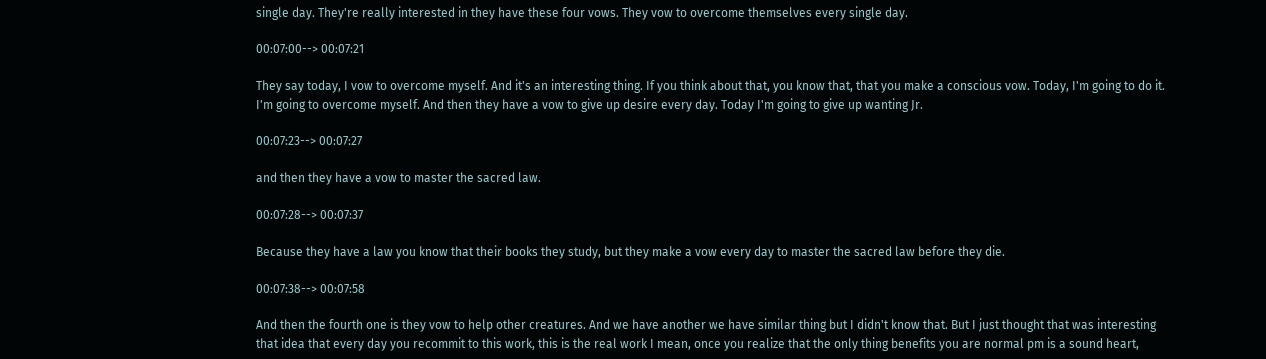single day. They're really interested in they have these four vows. They vow to overcome themselves every single day.

00:07:00--> 00:07:21

They say today, I vow to overcome myself. And it's an interesting thing. If you think about that, you know that, that you make a conscious vow. Today, I'm going to do it. I'm going to overcome myself. And then they have a vow to give up desire every day. Today I'm going to give up wanting Jr.

00:07:23--> 00:07:27

and then they have a vow to master the sacred law.

00:07:28--> 00:07:37

Because they have a law you know that their books they study, but they make a vow every day to master the sacred law before they die.

00:07:38--> 00:07:58

And then the fourth one is they vow to help other creatures. And we have another we have similar thing but I didn't know that. But I just thought that was interesting that idea that every day you recommit to this work, this is the real work I mean, once you realize that the only thing benefits you are normal pm is a sound heart,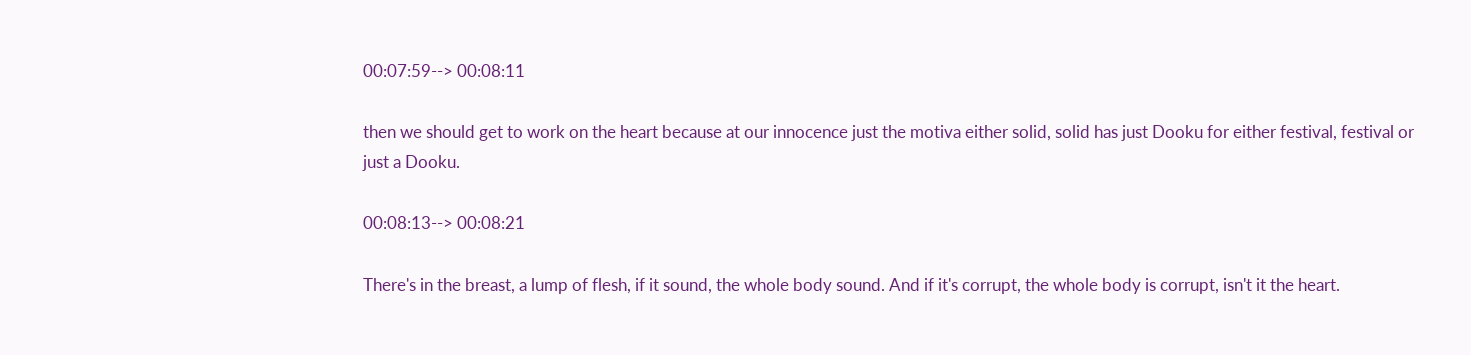00:07:59--> 00:08:11

then we should get to work on the heart because at our innocence just the motiva either solid, solid has just Dooku for either festival, festival or just a Dooku.

00:08:13--> 00:08:21

There's in the breast, a lump of flesh, if it sound, the whole body sound. And if it's corrupt, the whole body is corrupt, isn't it the heart.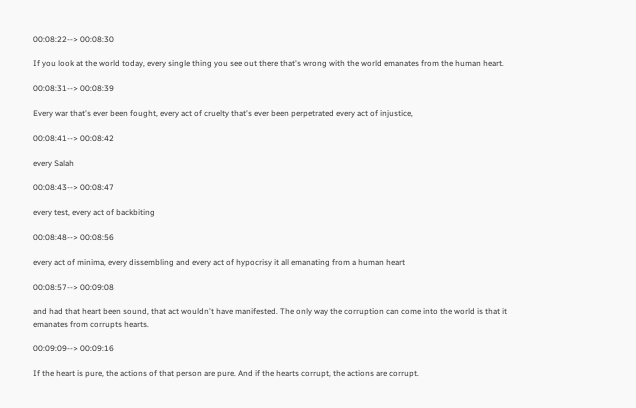00:08:22--> 00:08:30

If you look at the world today, every single thing you see out there that's wrong with the world emanates from the human heart.

00:08:31--> 00:08:39

Every war that's ever been fought, every act of cruelty that's ever been perpetrated every act of injustice,

00:08:41--> 00:08:42

every Salah

00:08:43--> 00:08:47

every test, every act of backbiting

00:08:48--> 00:08:56

every act of minima, every dissembling and every act of hypocrisy it all emanating from a human heart

00:08:57--> 00:09:08

and had that heart been sound, that act wouldn't have manifested. The only way the corruption can come into the world is that it emanates from corrupts hearts.

00:09:09--> 00:09:16

If the heart is pure, the actions of that person are pure. And if the hearts corrupt, the actions are corrupt.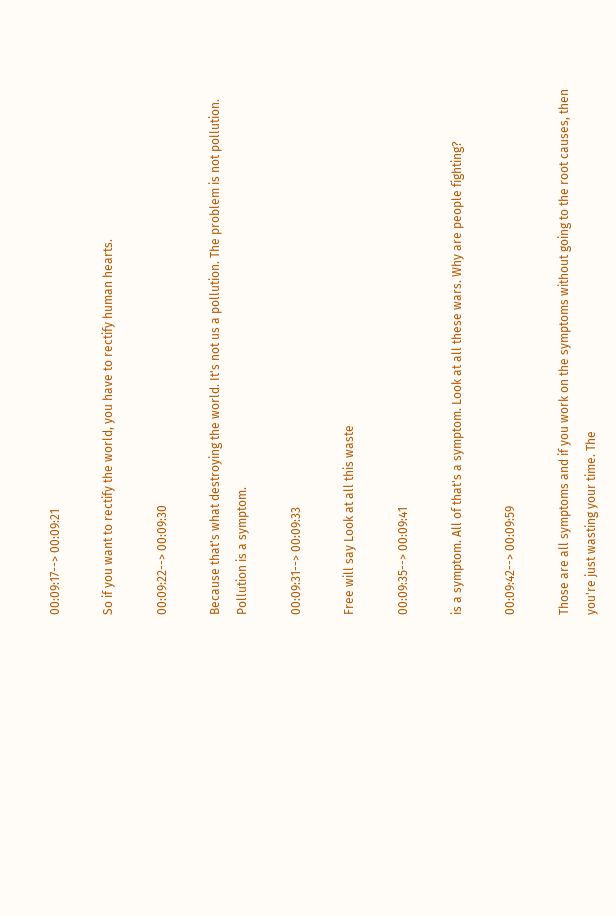00:09:17--> 00:09:21

So if you want to rectify the world, you have to rectify human hearts.

00:09:22--> 00:09:30

Because that's what destroying the world. It's not us a pollution. The problem is not pollution. Pollution is a symptom.

00:09:31--> 00:09:33

Free will say Look at all this waste

00:09:35--> 00:09:41

is a symptom. All of that's a symptom. Look at all these wars. Why are people fighting?

00:09:42--> 00:09:59

Those are all symptoms and if you work on the symptoms without going to the root causes, then you're just wasting your time. The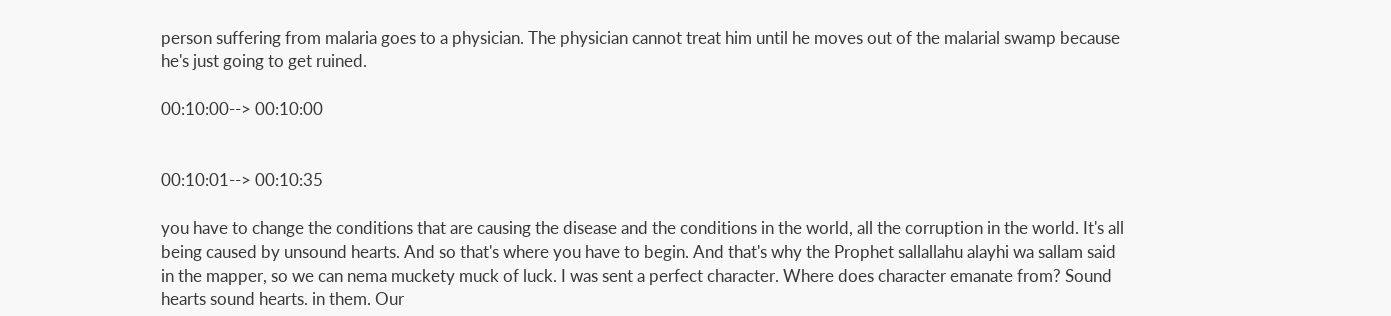person suffering from malaria goes to a physician. The physician cannot treat him until he moves out of the malarial swamp because he's just going to get ruined.

00:10:00--> 00:10:00


00:10:01--> 00:10:35

you have to change the conditions that are causing the disease and the conditions in the world, all the corruption in the world. It's all being caused by unsound hearts. And so that's where you have to begin. And that's why the Prophet sallallahu alayhi wa sallam said in the mapper, so we can nema muckety muck of luck. I was sent a perfect character. Where does character emanate from? Sound hearts sound hearts. in them. Our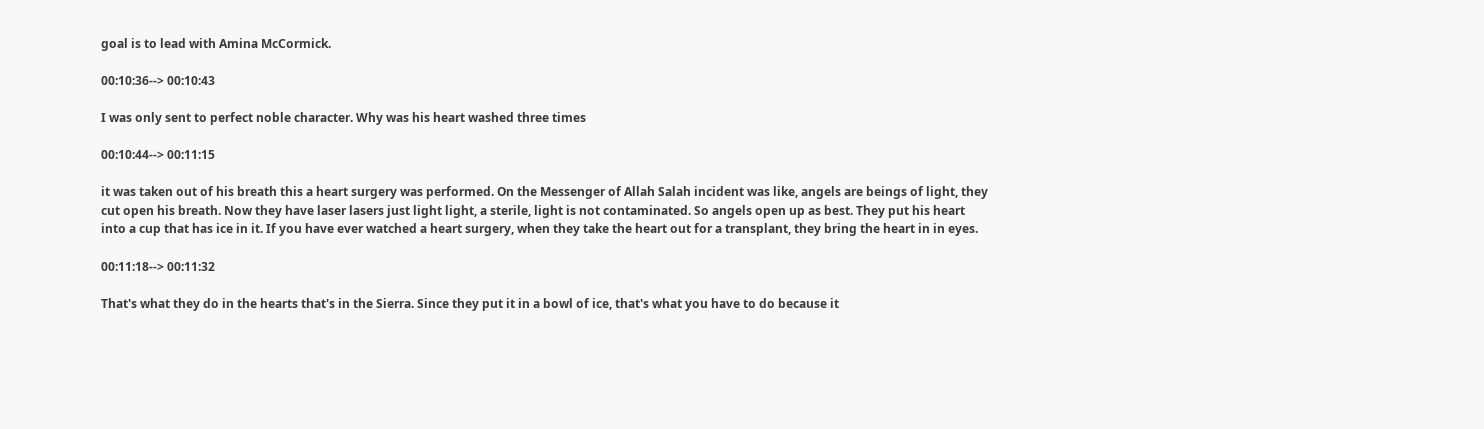goal is to lead with Amina McCormick.

00:10:36--> 00:10:43

I was only sent to perfect noble character. Why was his heart washed three times

00:10:44--> 00:11:15

it was taken out of his breath this a heart surgery was performed. On the Messenger of Allah Salah incident was like, angels are beings of light, they cut open his breath. Now they have laser lasers just light light, a sterile, light is not contaminated. So angels open up as best. They put his heart into a cup that has ice in it. If you have ever watched a heart surgery, when they take the heart out for a transplant, they bring the heart in in eyes.

00:11:18--> 00:11:32

That's what they do in the hearts that's in the Sierra. Since they put it in a bowl of ice, that's what you have to do because it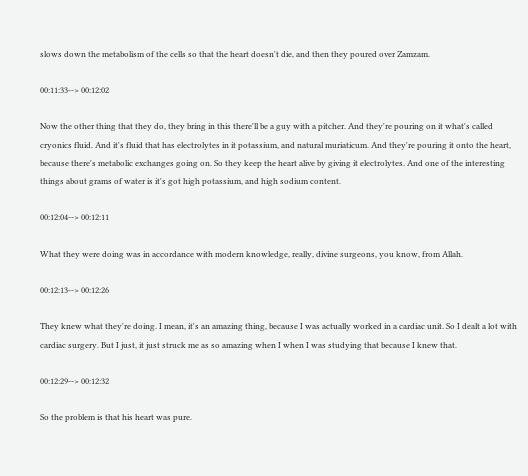slows down the metabolism of the cells so that the heart doesn't die, and then they poured over Zamzam.

00:11:33--> 00:12:02

Now the other thing that they do, they bring in this there'll be a guy with a pitcher. And they're pouring on it what's called cryonics fluid. And it's fluid that has electrolytes in it potassium, and natural muriaticum. And they're pouring it onto the heart, because there's metabolic exchanges going on. So they keep the heart alive by giving it electrolytes. And one of the interesting things about grams of water is it's got high potassium, and high sodium content.

00:12:04--> 00:12:11

What they were doing was in accordance with modern knowledge, really, divine surgeons, you know, from Allah.

00:12:13--> 00:12:26

They knew what they're doing. I mean, it's an amazing thing, because I was actually worked in a cardiac unit. So I dealt a lot with cardiac surgery. But I just, it just struck me as so amazing when I when I was studying that because I knew that.

00:12:29--> 00:12:32

So the problem is that his heart was pure.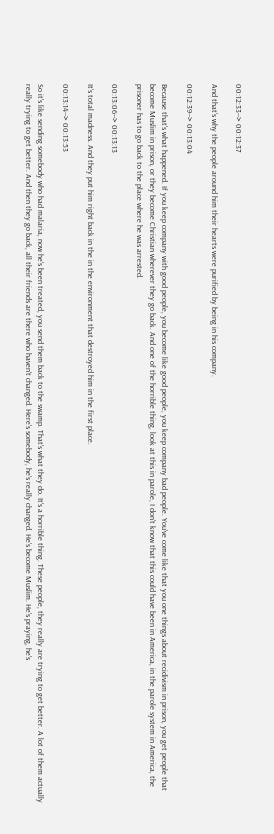00:12:33--> 00:12:37

And that's why the people around him their hearts were purified by being in his company.

00:12:39--> 00:13:04

Because that's what happened. If you keep company with good people, you become like good people, you keep company bad people. You've come like that you one things about recidivism in prison, you get people that become Muslim in prison, or they become Christian wherever they go back. And one of the horrible thing, look at this in parole, I don't know that this could have been in America, in the parole system in America, the prisoner has to go back to the place where he was arrested.

00:13:06--> 00:13:13

It's total madness. And they put him right back in the in the environment that destroyed him in the first place.

00:13:14--> 00:13:53

So it's like sending somebody who had malaria, now he's been treated, you send them back to the swamp. That's what they do. It's a horrible thing. These people, they really are trying to get better. A lot of them actually really trying to get better. And then they go back, all their friends are there who haven't changed. Here's somebody, he's really changed. He's become Muslim. He's praying, he's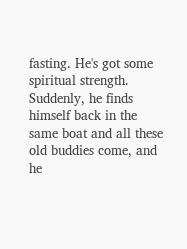fasting. He's got some spiritual strength. Suddenly, he finds himself back in the same boat and all these old buddies come, and he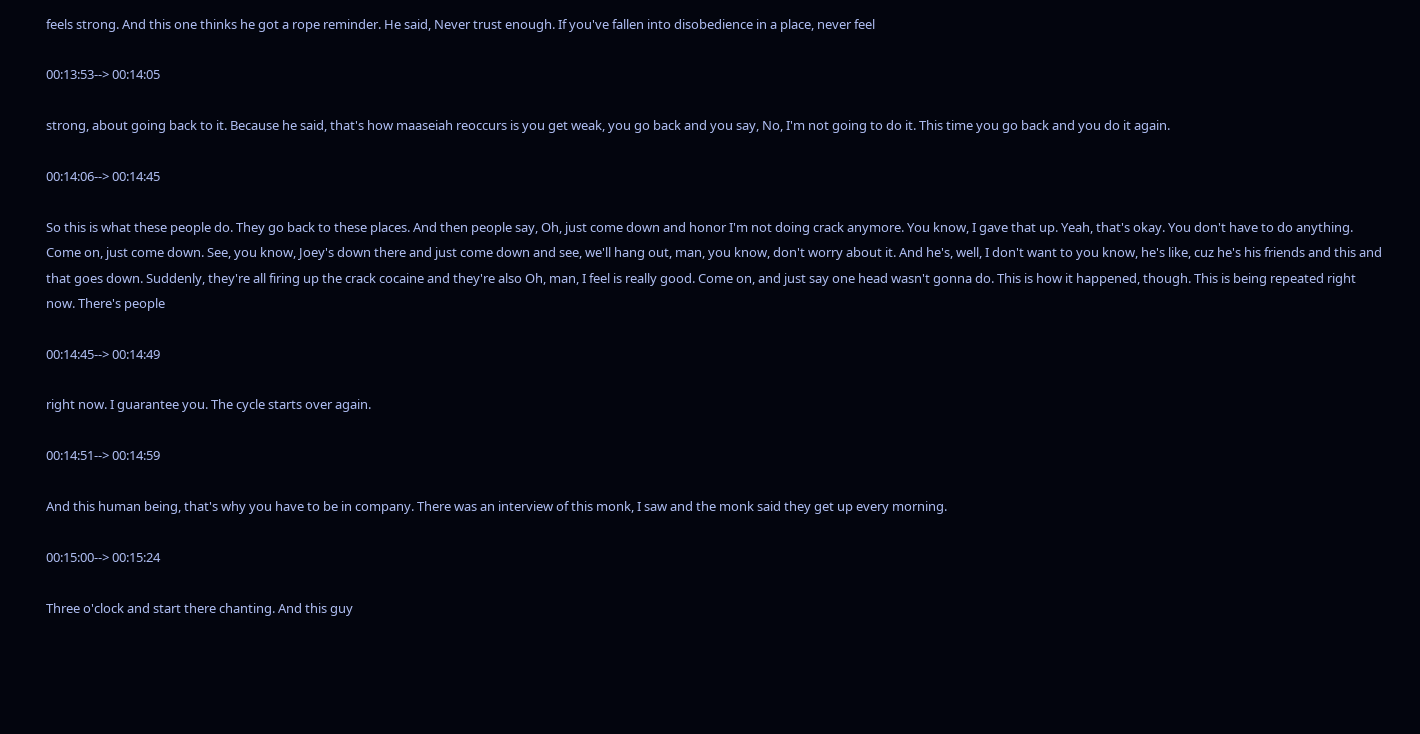feels strong. And this one thinks he got a rope reminder. He said, Never trust enough. If you've fallen into disobedience in a place, never feel

00:13:53--> 00:14:05

strong, about going back to it. Because he said, that's how maaseiah reoccurs is you get weak, you go back and you say, No, I'm not going to do it. This time you go back and you do it again.

00:14:06--> 00:14:45

So this is what these people do. They go back to these places. And then people say, Oh, just come down and honor I'm not doing crack anymore. You know, I gave that up. Yeah, that's okay. You don't have to do anything. Come on, just come down. See, you know, Joey's down there and just come down and see, we'll hang out, man, you know, don't worry about it. And he's, well, I don't want to you know, he's like, cuz he's his friends and this and that goes down. Suddenly, they're all firing up the crack cocaine and they're also Oh, man, I feel is really good. Come on, and just say one head wasn't gonna do. This is how it happened, though. This is being repeated right now. There's people

00:14:45--> 00:14:49

right now. I guarantee you. The cycle starts over again.

00:14:51--> 00:14:59

And this human being, that's why you have to be in company. There was an interview of this monk, I saw and the monk said they get up every morning.

00:15:00--> 00:15:24

Three o'clock and start there chanting. And this guy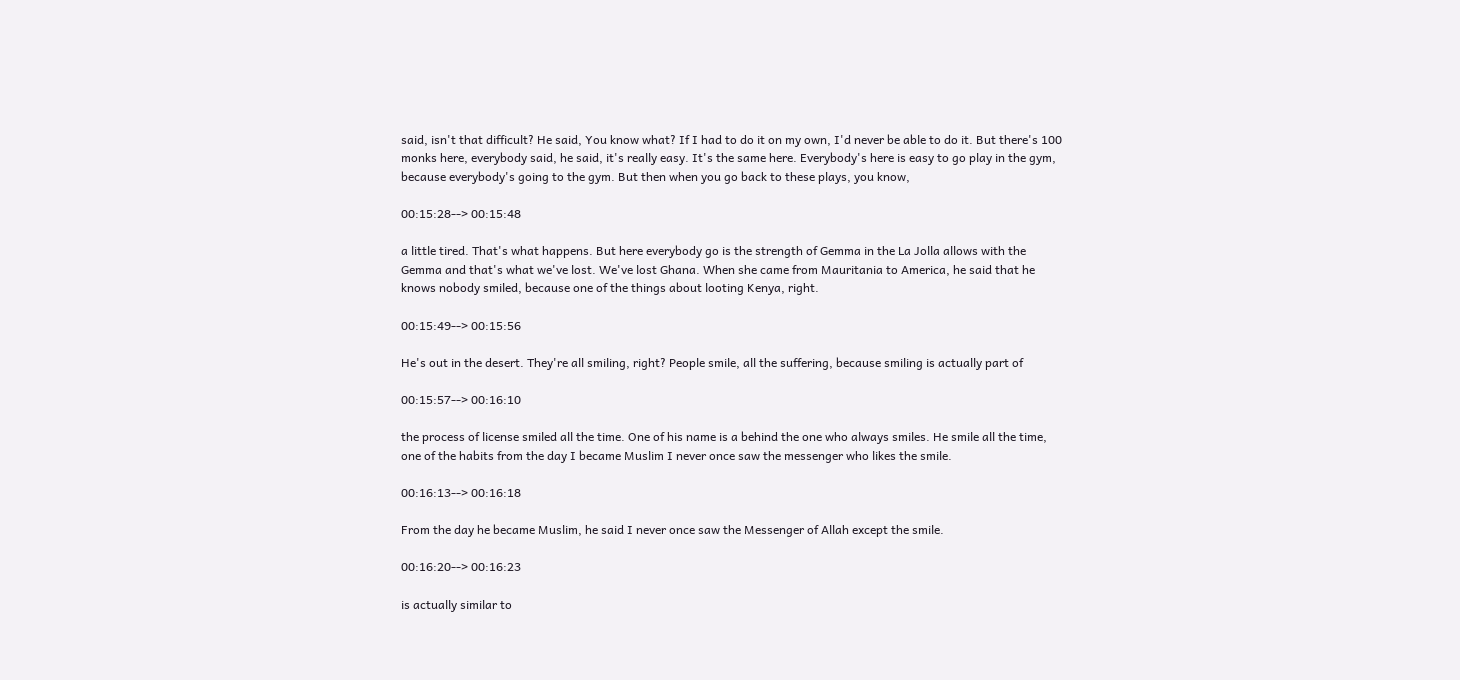said, isn't that difficult? He said, You know what? If I had to do it on my own, I'd never be able to do it. But there's 100 monks here, everybody said, he said, it's really easy. It's the same here. Everybody's here is easy to go play in the gym, because everybody's going to the gym. But then when you go back to these plays, you know,

00:15:28--> 00:15:48

a little tired. That's what happens. But here everybody go is the strength of Gemma in the La Jolla allows with the Gemma and that's what we've lost. We've lost Ghana. When she came from Mauritania to America, he said that he knows nobody smiled, because one of the things about looting Kenya, right.

00:15:49--> 00:15:56

He's out in the desert. They're all smiling, right? People smile, all the suffering, because smiling is actually part of

00:15:57--> 00:16:10

the process of license smiled all the time. One of his name is a behind the one who always smiles. He smile all the time, one of the habits from the day I became Muslim I never once saw the messenger who likes the smile.

00:16:13--> 00:16:18

From the day he became Muslim, he said I never once saw the Messenger of Allah except the smile.

00:16:20--> 00:16:23

is actually similar to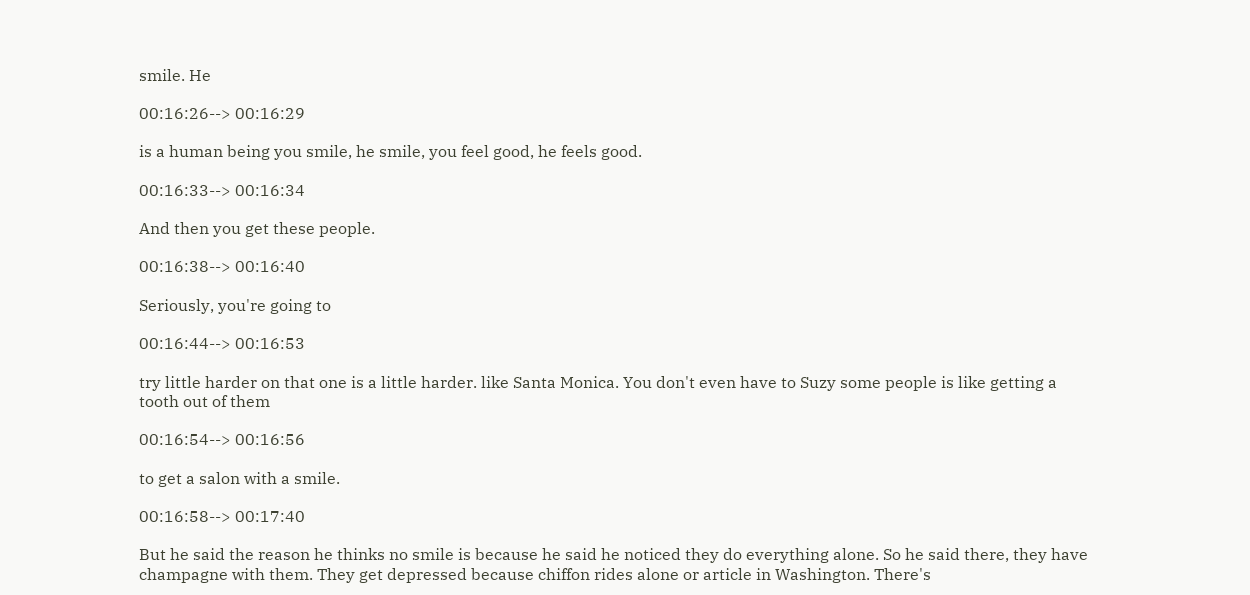smile. He

00:16:26--> 00:16:29

is a human being you smile, he smile, you feel good, he feels good.

00:16:33--> 00:16:34

And then you get these people.

00:16:38--> 00:16:40

Seriously, you're going to

00:16:44--> 00:16:53

try little harder on that one is a little harder. like Santa Monica. You don't even have to Suzy some people is like getting a tooth out of them

00:16:54--> 00:16:56

to get a salon with a smile.

00:16:58--> 00:17:40

But he said the reason he thinks no smile is because he said he noticed they do everything alone. So he said there, they have champagne with them. They get depressed because chiffon rides alone or article in Washington. There's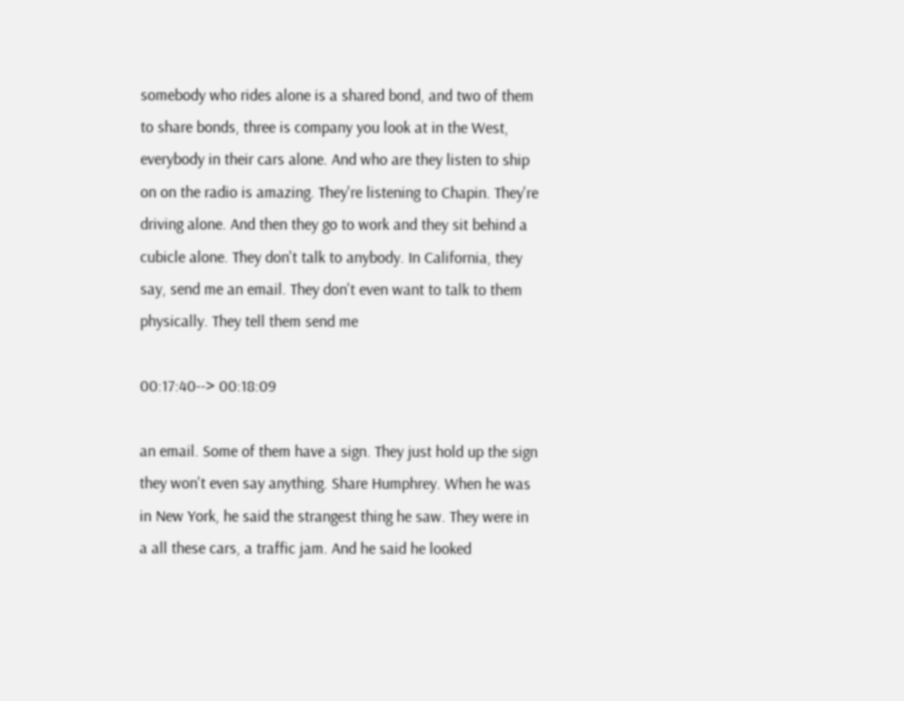somebody who rides alone is a shared bond, and two of them to share bonds, three is company you look at in the West, everybody in their cars alone. And who are they listen to ship on on the radio is amazing. They're listening to Chapin. They're driving alone. And then they go to work and they sit behind a cubicle alone. They don't talk to anybody. In California, they say, send me an email. They don't even want to talk to them physically. They tell them send me

00:17:40--> 00:18:09

an email. Some of them have a sign. They just hold up the sign they won't even say anything. Share Humphrey. When he was in New York, he said the strangest thing he saw. They were in a all these cars, a traffic jam. And he said he looked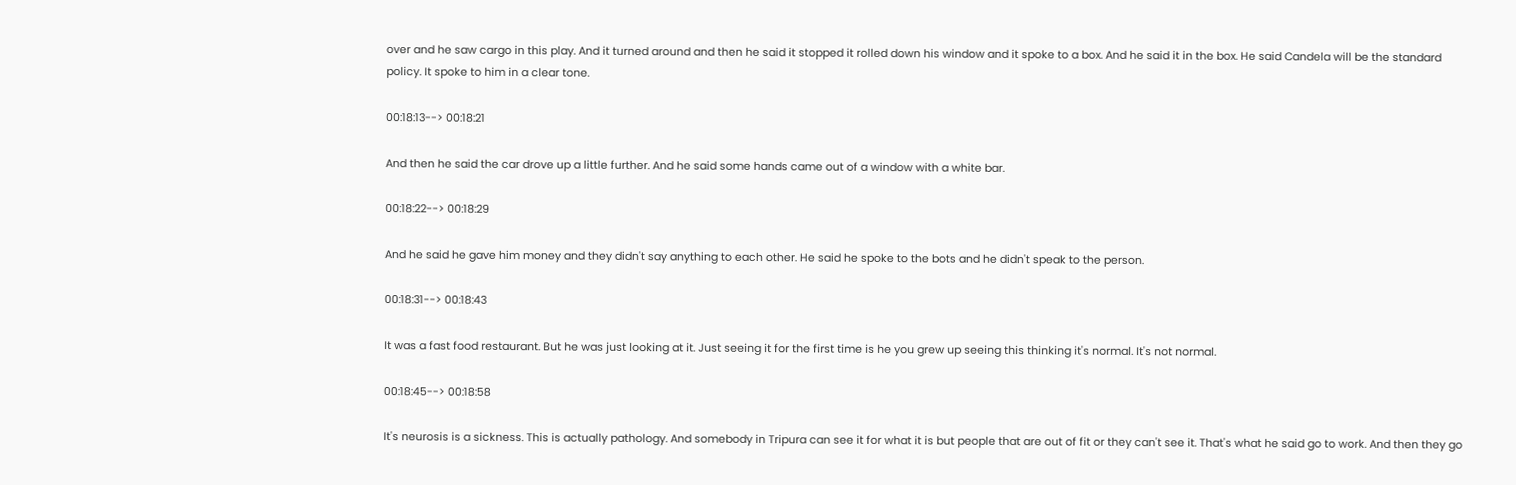over and he saw cargo in this play. And it turned around and then he said it stopped it rolled down his window and it spoke to a box. And he said it in the box. He said Candela will be the standard policy. It spoke to him in a clear tone.

00:18:13--> 00:18:21

And then he said the car drove up a little further. And he said some hands came out of a window with a white bar.

00:18:22--> 00:18:29

And he said he gave him money and they didn't say anything to each other. He said he spoke to the bots and he didn't speak to the person.

00:18:31--> 00:18:43

It was a fast food restaurant. But he was just looking at it. Just seeing it for the first time is he you grew up seeing this thinking it's normal. It's not normal.

00:18:45--> 00:18:58

It's neurosis is a sickness. This is actually pathology. And somebody in Tripura can see it for what it is but people that are out of fit or they can't see it. That's what he said go to work. And then they go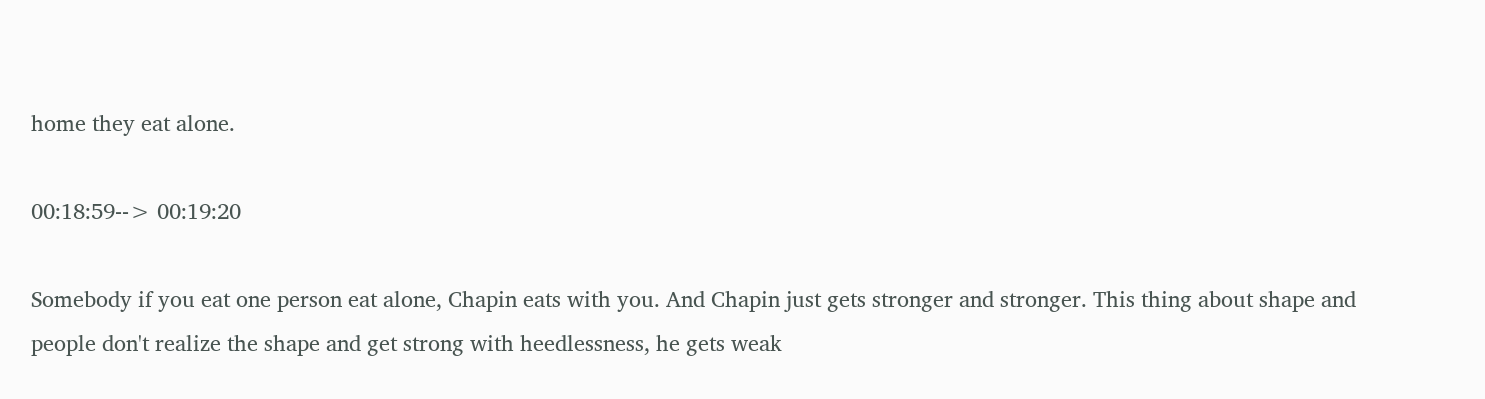home they eat alone.

00:18:59--> 00:19:20

Somebody if you eat one person eat alone, Chapin eats with you. And Chapin just gets stronger and stronger. This thing about shape and people don't realize the shape and get strong with heedlessness, he gets weak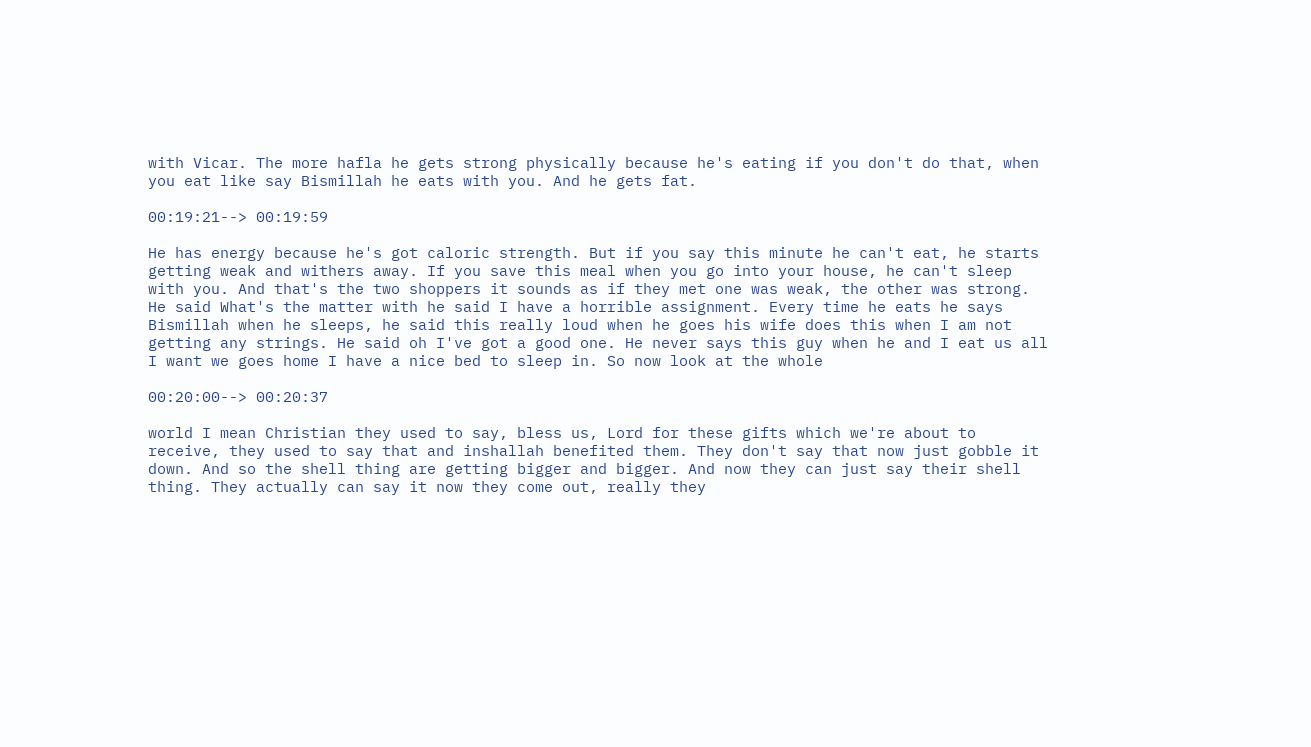with Vicar. The more hafla he gets strong physically because he's eating if you don't do that, when you eat like say Bismillah he eats with you. And he gets fat.

00:19:21--> 00:19:59

He has energy because he's got caloric strength. But if you say this minute he can't eat, he starts getting weak and withers away. If you save this meal when you go into your house, he can't sleep with you. And that's the two shoppers it sounds as if they met one was weak, the other was strong. He said What's the matter with he said I have a horrible assignment. Every time he eats he says Bismillah when he sleeps, he said this really loud when he goes his wife does this when I am not getting any strings. He said oh I've got a good one. He never says this guy when he and I eat us all I want we goes home I have a nice bed to sleep in. So now look at the whole

00:20:00--> 00:20:37

world I mean Christian they used to say, bless us, Lord for these gifts which we're about to receive, they used to say that and inshallah benefited them. They don't say that now just gobble it down. And so the shell thing are getting bigger and bigger. And now they can just say their shell thing. They actually can say it now they come out, really they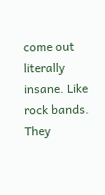come out literally insane. Like rock bands. They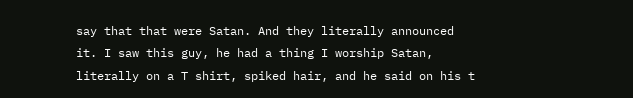say that that were Satan. And they literally announced it. I saw this guy, he had a thing I worship Satan, literally on a T shirt, spiked hair, and he said on his t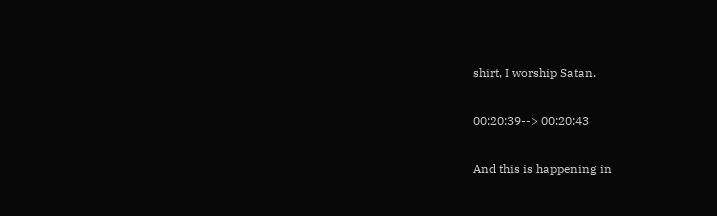shirt, I worship Satan.

00:20:39--> 00:20:43

And this is happening in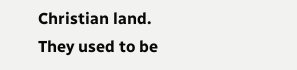Christian land. They used to be